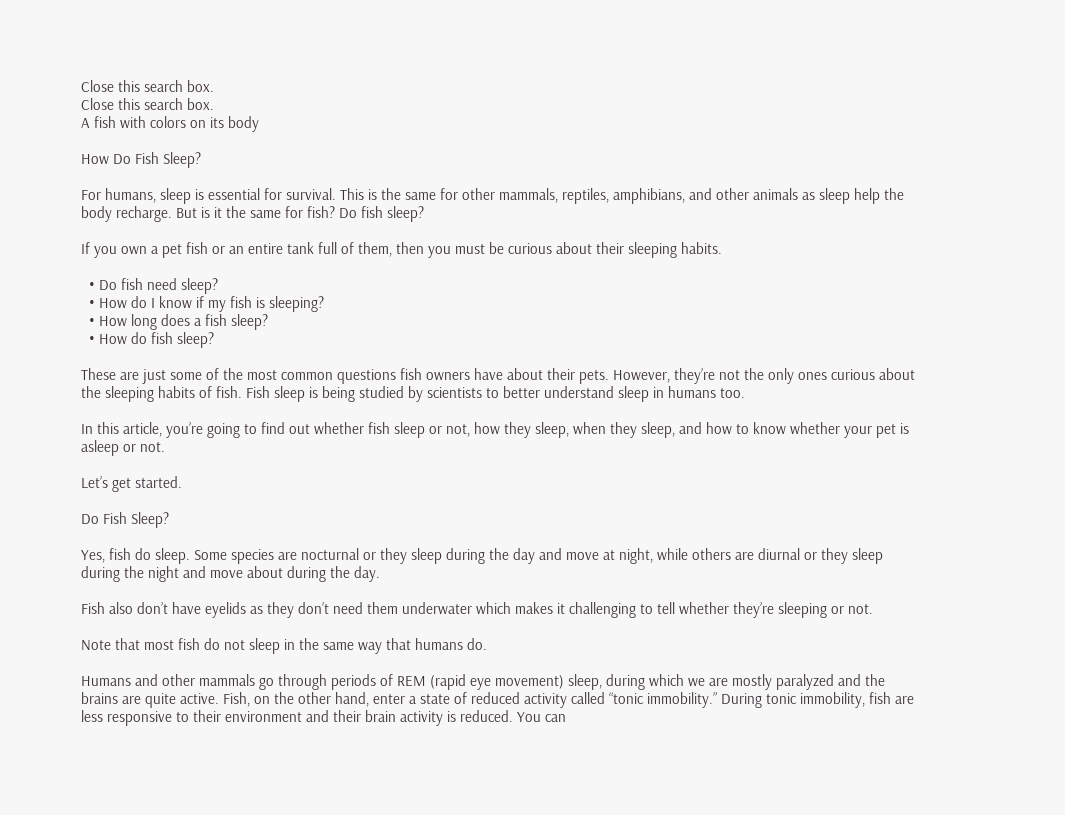Close this search box.
Close this search box.
A fish with colors on its body

How Do Fish Sleep?

For humans, sleep is essential for survival. This is the same for other mammals, reptiles, amphibians, and other animals as sleep help the body recharge. But is it the same for fish? Do fish sleep?

If you own a pet fish or an entire tank full of them, then you must be curious about their sleeping habits.

  • Do fish need sleep?
  • How do I know if my fish is sleeping?
  • How long does a fish sleep?
  • How do fish sleep?

These are just some of the most common questions fish owners have about their pets. However, they’re not the only ones curious about the sleeping habits of fish. Fish sleep is being studied by scientists to better understand sleep in humans too.

In this article, you’re going to find out whether fish sleep or not, how they sleep, when they sleep, and how to know whether your pet is asleep or not.

Let’s get started.

Do Fish Sleep?

Yes, fish do sleep. Some species are nocturnal or they sleep during the day and move at night, while others are diurnal or they sleep during the night and move about during the day.

Fish also don’t have eyelids as they don’t need them underwater which makes it challenging to tell whether they’re sleeping or not.

Note that most fish do not sleep in the same way that humans do.

Humans and other mammals go through periods of REM (rapid eye movement) sleep, during which we are mostly paralyzed and the brains are quite active. Fish, on the other hand, enter a state of reduced activity called “tonic immobility.” During tonic immobility, fish are less responsive to their environment and their brain activity is reduced. You can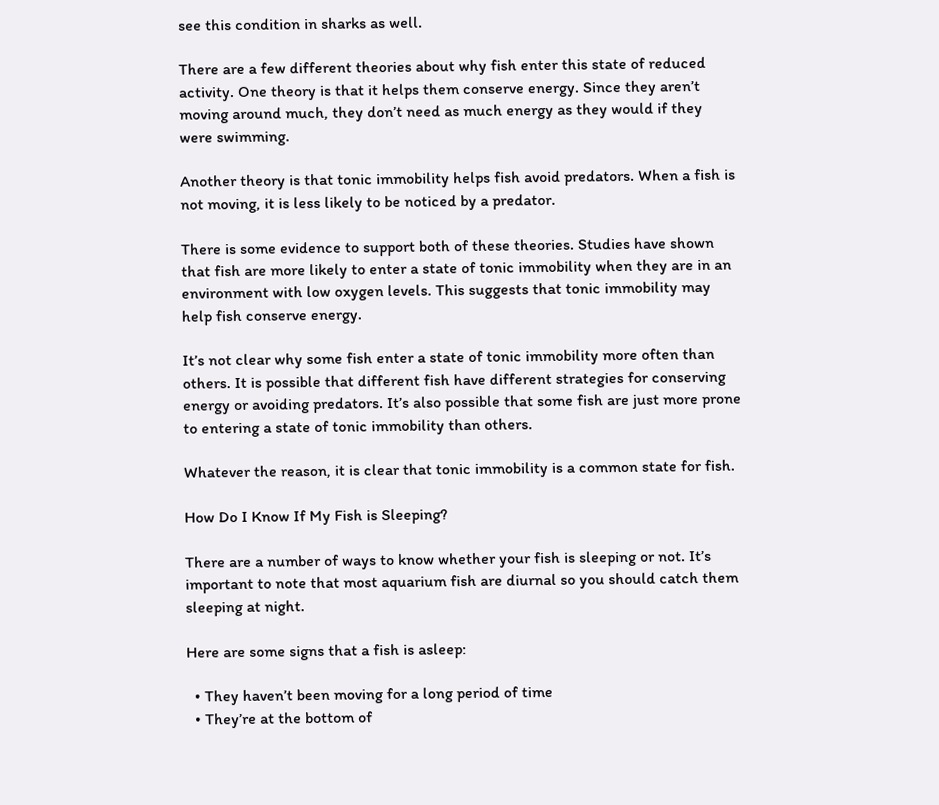see this condition in sharks as well.

There are a few different theories about why fish enter this state of reduced activity. One theory is that it helps them conserve energy. Since they aren’t moving around much, they don’t need as much energy as they would if they were swimming.

Another theory is that tonic immobility helps fish avoid predators. When a fish is not moving, it is less likely to be noticed by a predator.

There is some evidence to support both of these theories. Studies have shown that fish are more likely to enter a state of tonic immobility when they are in an environment with low oxygen levels. This suggests that tonic immobility may help fish conserve energy.

It’s not clear why some fish enter a state of tonic immobility more often than others. It is possible that different fish have different strategies for conserving energy or avoiding predators. It’s also possible that some fish are just more prone to entering a state of tonic immobility than others.

Whatever the reason, it is clear that tonic immobility is a common state for fish.

How Do I Know If My Fish is Sleeping?

There are a number of ways to know whether your fish is sleeping or not. It’s important to note that most aquarium fish are diurnal so you should catch them sleeping at night.

Here are some signs that a fish is asleep:

  • They haven’t been moving for a long period of time
  • They’re at the bottom of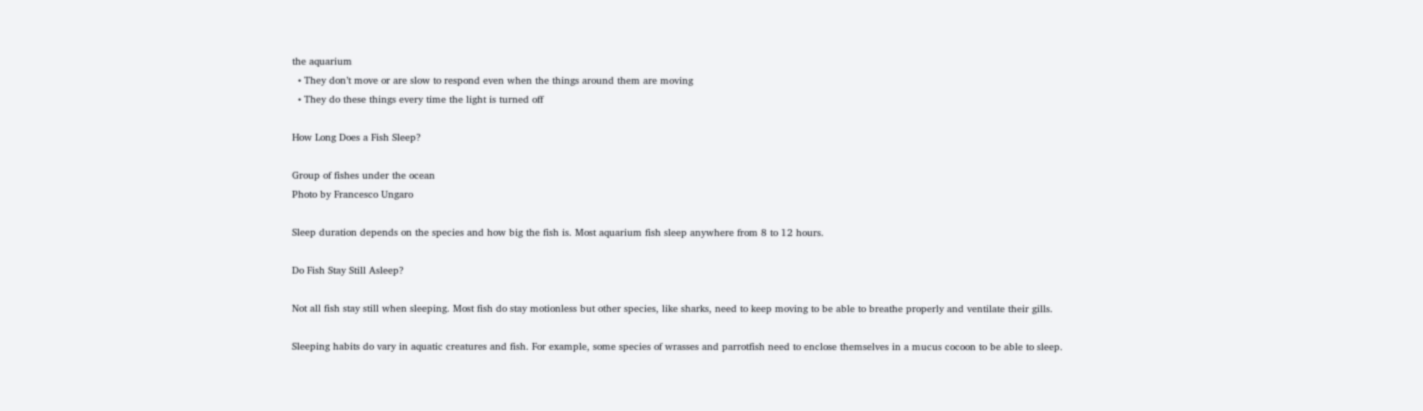the aquarium
  • They don’t move or are slow to respond even when the things around them are moving
  • They do these things every time the light is turned off

How Long Does a Fish Sleep?

Group of fishes under the ocean
Photo by Francesco Ungaro

Sleep duration depends on the species and how big the fish is. Most aquarium fish sleep anywhere from 8 to 12 hours.

Do Fish Stay Still Asleep?

Not all fish stay still when sleeping. Most fish do stay motionless but other species, like sharks, need to keep moving to be able to breathe properly and ventilate their gills.

Sleeping habits do vary in aquatic creatures and fish. For example, some species of wrasses and parrotfish need to enclose themselves in a mucus cocoon to be able to sleep.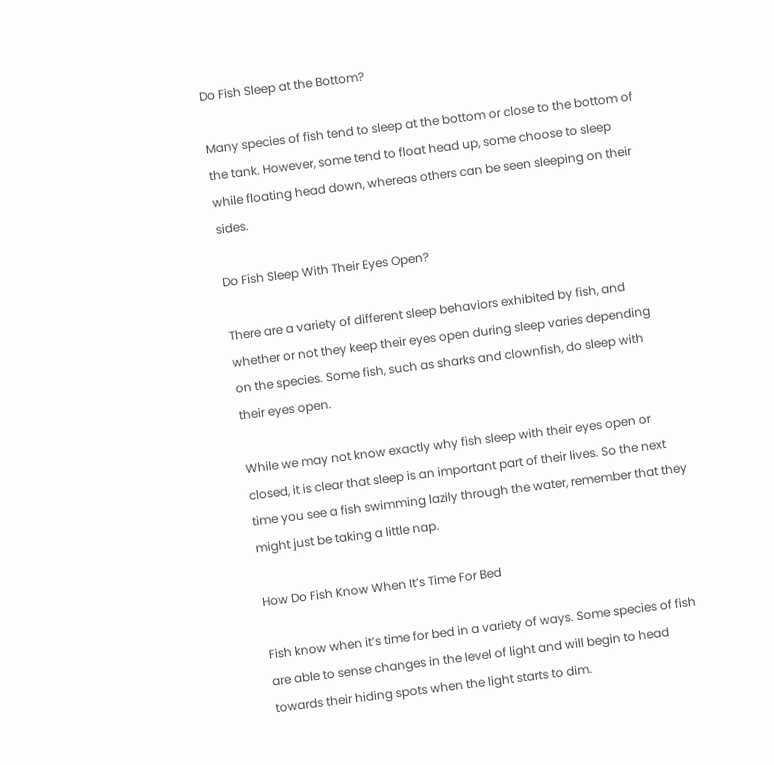Do Fish Sleep at the Bottom?

Many species of fish tend to sleep at the bottom or close to the bottom of the tank. However, some tend to float head up, some choose to sleep while floating head down, whereas others can be seen sleeping on their sides.

Do Fish Sleep With Their Eyes Open?

There are a variety of different sleep behaviors exhibited by fish, and whether or not they keep their eyes open during sleep varies depending on the species. Some fish, such as sharks and clownfish, do sleep with their eyes open.

While we may not know exactly why fish sleep with their eyes open or closed, it is clear that sleep is an important part of their lives. So the next time you see a fish swimming lazily through the water, remember that they might just be taking a little nap.

How Do Fish Know When It’s Time For Bed

Fish know when it’s time for bed in a variety of ways. Some species of fish are able to sense changes in the level of light and will begin to head towards their hiding spots when the light starts to dim.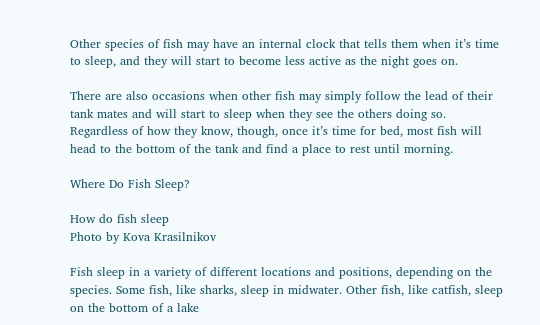Other species of fish may have an internal clock that tells them when it’s time to sleep, and they will start to become less active as the night goes on.

There are also occasions when other fish may simply follow the lead of their tank mates and will start to sleep when they see the others doing so. Regardless of how they know, though, once it’s time for bed, most fish will head to the bottom of the tank and find a place to rest until morning.

Where Do Fish Sleep?

How do fish sleep
Photo by Kova Krasilnikov

Fish sleep in a variety of different locations and positions, depending on the species. Some fish, like sharks, sleep in midwater. Other fish, like catfish, sleep on the bottom of a lake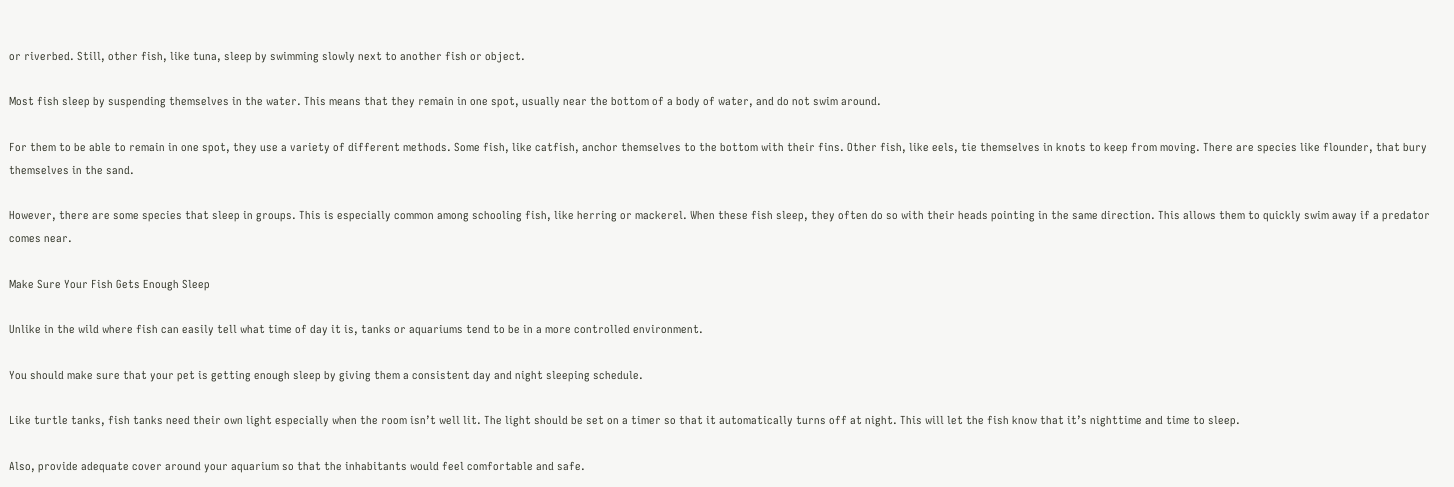or riverbed. Still, other fish, like tuna, sleep by swimming slowly next to another fish or object.

Most fish sleep by suspending themselves in the water. This means that they remain in one spot, usually near the bottom of a body of water, and do not swim around.

For them to be able to remain in one spot, they use a variety of different methods. Some fish, like catfish, anchor themselves to the bottom with their fins. Other fish, like eels, tie themselves in knots to keep from moving. There are species like flounder, that bury themselves in the sand.

However, there are some species that sleep in groups. This is especially common among schooling fish, like herring or mackerel. When these fish sleep, they often do so with their heads pointing in the same direction. This allows them to quickly swim away if a predator comes near.

Make Sure Your Fish Gets Enough Sleep

Unlike in the wild where fish can easily tell what time of day it is, tanks or aquariums tend to be in a more controlled environment.

You should make sure that your pet is getting enough sleep by giving them a consistent day and night sleeping schedule.

Like turtle tanks, fish tanks need their own light especially when the room isn’t well lit. The light should be set on a timer so that it automatically turns off at night. This will let the fish know that it’s nighttime and time to sleep.

Also, provide adequate cover around your aquarium so that the inhabitants would feel comfortable and safe.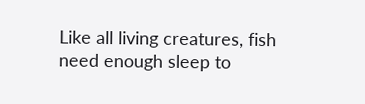Like all living creatures, fish need enough sleep to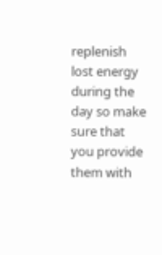replenish lost energy during the day so make sure that you provide them with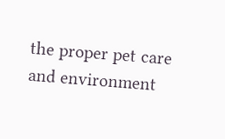the proper pet care and environment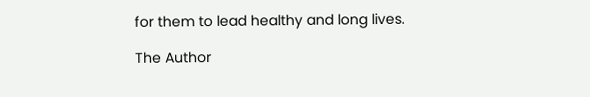for them to lead healthy and long lives.

The Author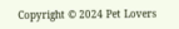Copyright © 2024 Pet Lovers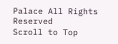Palace All Rights Reserved
Scroll to Top